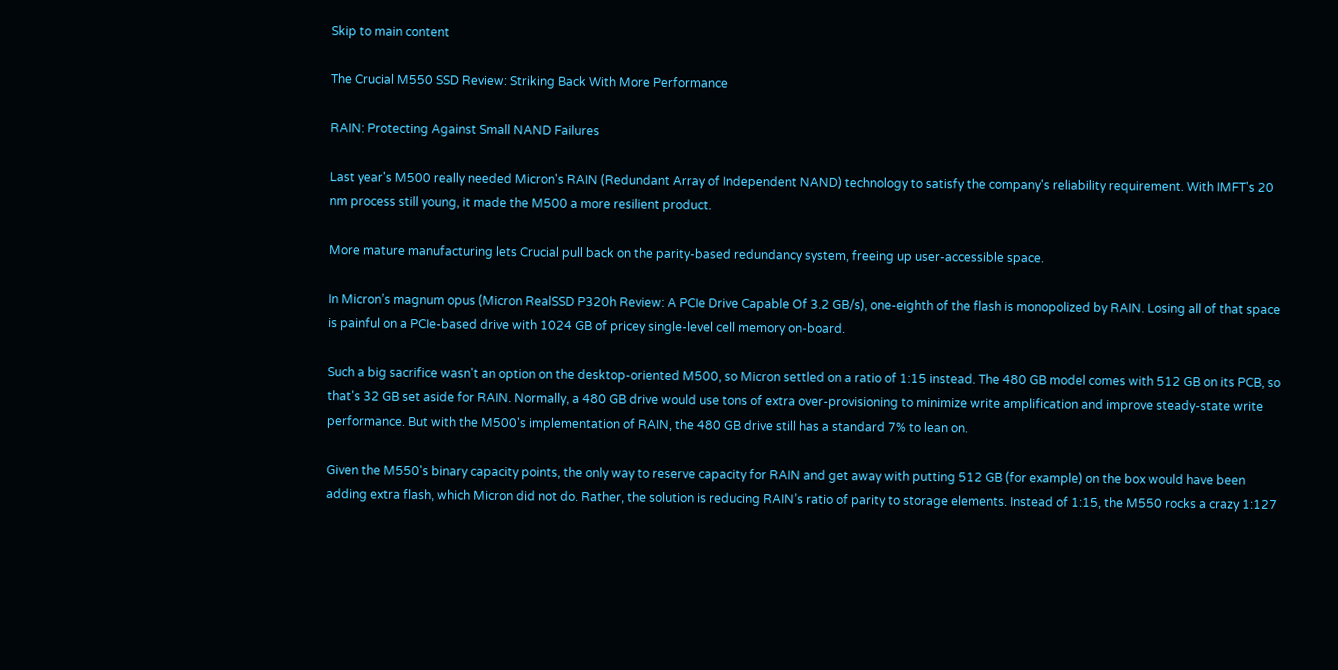Skip to main content

The Crucial M550 SSD Review: Striking Back With More Performance

RAIN: Protecting Against Small NAND Failures

Last year's M500 really needed Micron's RAIN (Redundant Array of Independent NAND) technology to satisfy the company's reliability requirement. With IMFT's 20 nm process still young, it made the M500 a more resilient product.

More mature manufacturing lets Crucial pull back on the parity-based redundancy system, freeing up user-accessible space.

In Micron’s magnum opus (Micron RealSSD P320h Review: A PCIe Drive Capable Of 3.2 GB/s), one-eighth of the flash is monopolized by RAIN. Losing all of that space is painful on a PCIe-based drive with 1024 GB of pricey single-level cell memory on-board.

Such a big sacrifice wasn't an option on the desktop-oriented M500, so Micron settled on a ratio of 1:15 instead. The 480 GB model comes with 512 GB on its PCB, so that's 32 GB set aside for RAIN. Normally, a 480 GB drive would use tons of extra over-provisioning to minimize write amplification and improve steady-state write performance. But with the M500's implementation of RAIN, the 480 GB drive still has a standard 7% to lean on.

Given the M550's binary capacity points, the only way to reserve capacity for RAIN and get away with putting 512 GB (for example) on the box would have been adding extra flash, which Micron did not do. Rather, the solution is reducing RAIN’s ratio of parity to storage elements. Instead of 1:15, the M550 rocks a crazy 1:127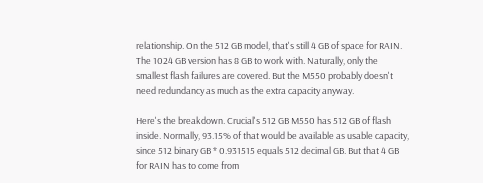relationship. On the 512 GB model, that's still 4 GB of space for RAIN. The 1024 GB version has 8 GB to work with. Naturally, only the smallest flash failures are covered. But the M550 probably doesn't need redundancy as much as the extra capacity anyway.

Here's the breakdown. Crucial's 512 GB M550 has 512 GB of flash inside. Normally, 93.15% of that would be available as usable capacity, since 512 binary GB * 0.931515 equals 512 decimal GB. But that 4 GB for RAIN has to come from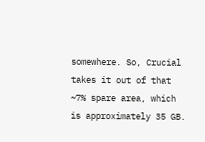somewhere. So, Crucial takes it out of that ~7% spare area, which is approximately 35 GB.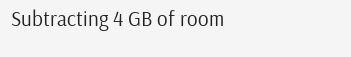Subtracting 4 GB of room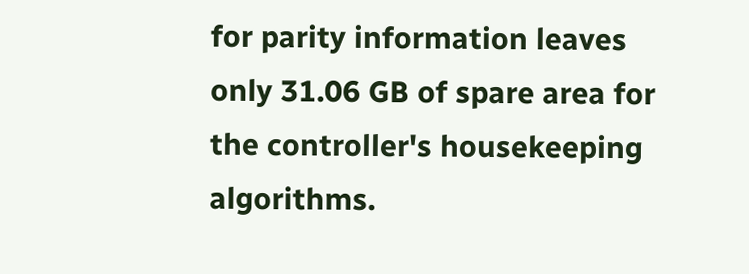for parity information leaves only 31.06 GB of spare area for the controller's housekeeping algorithms.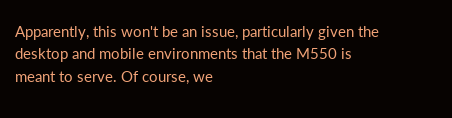Apparently, this won't be an issue, particularly given the desktop and mobile environments that the M550 is meant to serve. Of course, we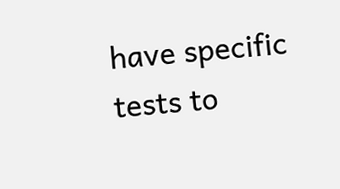have specific tests to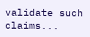validate such claims...